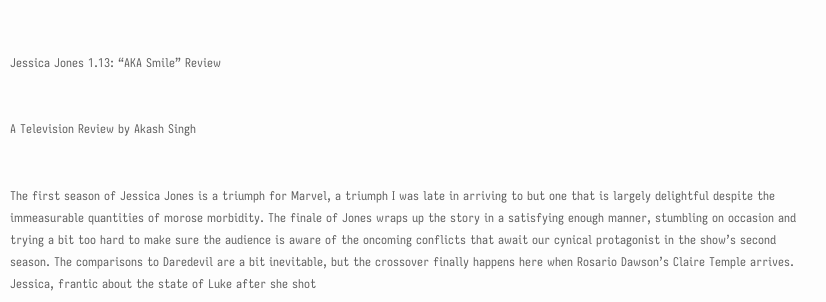Jessica Jones 1.13: “AKA Smile” Review


A Television Review by Akash Singh


The first season of Jessica Jones is a triumph for Marvel, a triumph I was late in arriving to but one that is largely delightful despite the immeasurable quantities of morose morbidity. The finale of Jones wraps up the story in a satisfying enough manner, stumbling on occasion and trying a bit too hard to make sure the audience is aware of the oncoming conflicts that await our cynical protagonist in the show’s second season. The comparisons to Daredevil are a bit inevitable, but the crossover finally happens here when Rosario Dawson’s Claire Temple arrives. Jessica, frantic about the state of Luke after she shot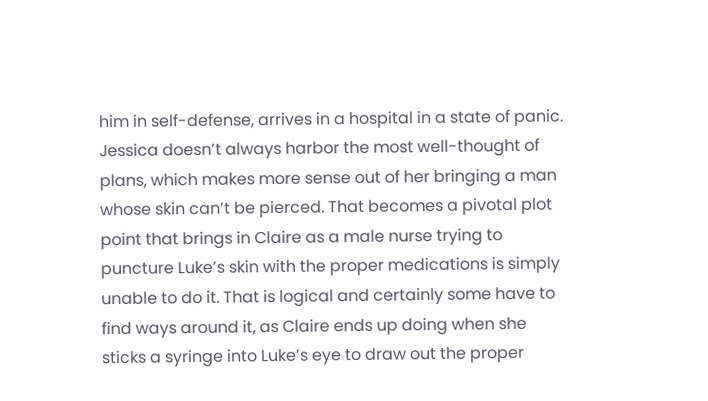him in self-defense, arrives in a hospital in a state of panic. Jessica doesn’t always harbor the most well-thought of plans, which makes more sense out of her bringing a man whose skin can’t be pierced. That becomes a pivotal plot point that brings in Claire as a male nurse trying to puncture Luke’s skin with the proper medications is simply unable to do it. That is logical and certainly some have to find ways around it, as Claire ends up doing when she sticks a syringe into Luke’s eye to draw out the proper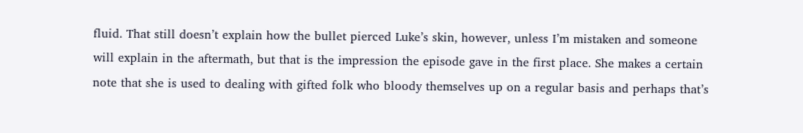fluid. That still doesn’t explain how the bullet pierced Luke’s skin, however, unless I’m mistaken and someone will explain in the aftermath, but that is the impression the episode gave in the first place. She makes a certain note that she is used to dealing with gifted folk who bloody themselves up on a regular basis and perhaps that’s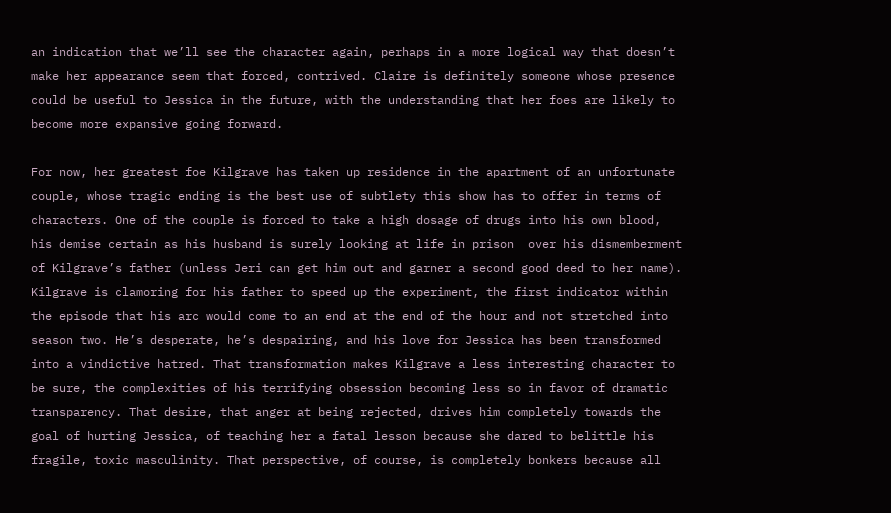an indication that we’ll see the character again, perhaps in a more logical way that doesn’t make her appearance seem that forced, contrived. Claire is definitely someone whose presence could be useful to Jessica in the future, with the understanding that her foes are likely to become more expansive going forward.

For now, her greatest foe Kilgrave has taken up residence in the apartment of an unfortunate couple, whose tragic ending is the best use of subtlety this show has to offer in terms of characters. One of the couple is forced to take a high dosage of drugs into his own blood, his demise certain as his husband is surely looking at life in prison  over his dismemberment of Kilgrave’s father (unless Jeri can get him out and garner a second good deed to her name). Kilgrave is clamoring for his father to speed up the experiment, the first indicator within the episode that his arc would come to an end at the end of the hour and not stretched into season two. He’s desperate, he’s despairing, and his love for Jessica has been transformed into a vindictive hatred. That transformation makes Kilgrave a less interesting character to be sure, the complexities of his terrifying obsession becoming less so in favor of dramatic transparency. That desire, that anger at being rejected, drives him completely towards the goal of hurting Jessica, of teaching her a fatal lesson because she dared to belittle his fragile, toxic masculinity. That perspective, of course, is completely bonkers because all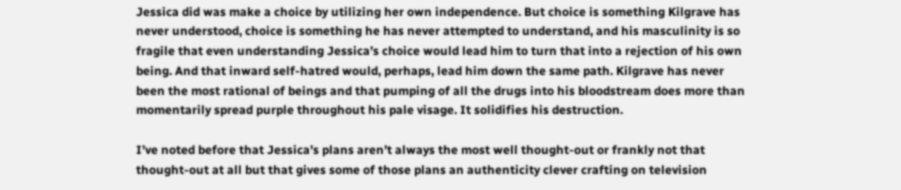Jessica did was make a choice by utilizing her own independence. But choice is something Kilgrave has never understood, choice is something he has never attempted to understand, and his masculinity is so fragile that even understanding Jessica’s choice would lead him to turn that into a rejection of his own being. And that inward self-hatred would, perhaps, lead him down the same path. Kilgrave has never been the most rational of beings and that pumping of all the drugs into his bloodstream does more than momentarily spread purple throughout his pale visage. It solidifies his destruction.

I’ve noted before that Jessica’s plans aren’t always the most well thought-out or frankly not that thought-out at all but that gives some of those plans an authenticity clever crafting on television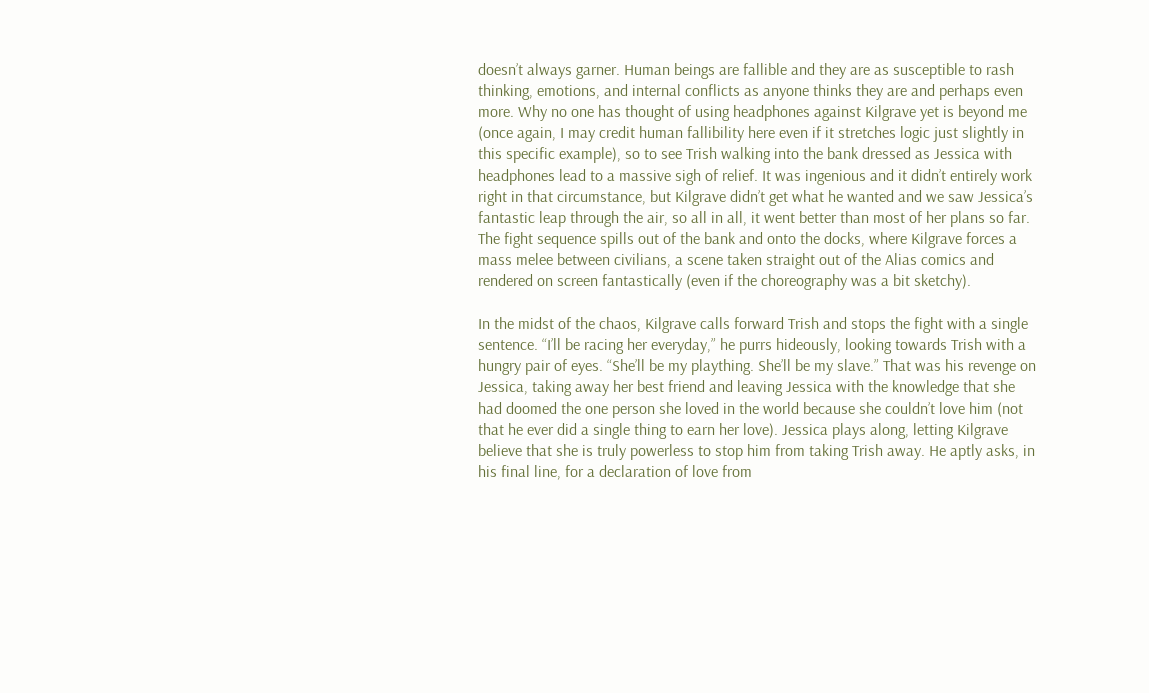doesn’t always garner. Human beings are fallible and they are as susceptible to rash thinking, emotions, and internal conflicts as anyone thinks they are and perhaps even more. Why no one has thought of using headphones against Kilgrave yet is beyond me (once again, I may credit human fallibility here even if it stretches logic just slightly in this specific example), so to see Trish walking into the bank dressed as Jessica with headphones lead to a massive sigh of relief. It was ingenious and it didn’t entirely work right in that circumstance, but Kilgrave didn’t get what he wanted and we saw Jessica’s fantastic leap through the air, so all in all, it went better than most of her plans so far. The fight sequence spills out of the bank and onto the docks, where Kilgrave forces a mass melee between civilians, a scene taken straight out of the Alias comics and rendered on screen fantastically (even if the choreography was a bit sketchy).

In the midst of the chaos, Kilgrave calls forward Trish and stops the fight with a single sentence. “I’ll be racing her everyday,” he purrs hideously, looking towards Trish with a hungry pair of eyes. “She’ll be my plaything. She’ll be my slave.” That was his revenge on Jessica, taking away her best friend and leaving Jessica with the knowledge that she had doomed the one person she loved in the world because she couldn’t love him (not that he ever did a single thing to earn her love). Jessica plays along, letting Kilgrave believe that she is truly powerless to stop him from taking Trish away. He aptly asks, in his final line, for a declaration of love from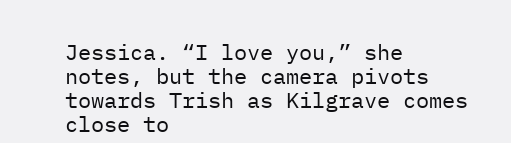Jessica. “I love you,” she notes, but the camera pivots towards Trish as Kilgrave comes close to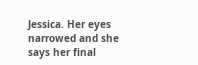Jessica. Her eyes narrowed and she says her final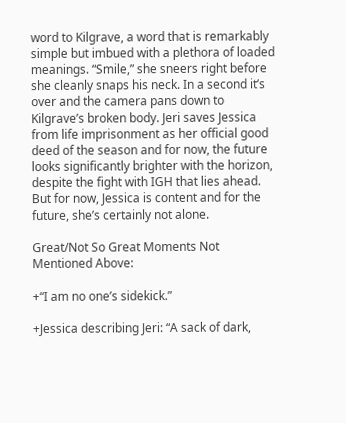word to Kilgrave, a word that is remarkably simple but imbued with a plethora of loaded meanings. “Smile,” she sneers right before she cleanly snaps his neck. In a second it’s over and the camera pans down to Kilgrave’s broken body. Jeri saves Jessica from life imprisonment as her official good deed of the season and for now, the future looks significantly brighter with the horizon, despite the fight with IGH that lies ahead. But for now, Jessica is content and for the future, she’s certainly not alone.

Great/Not So Great Moments Not Mentioned Above:

+“I am no one’s sidekick.”

+Jessica describing Jeri: “A sack of dark,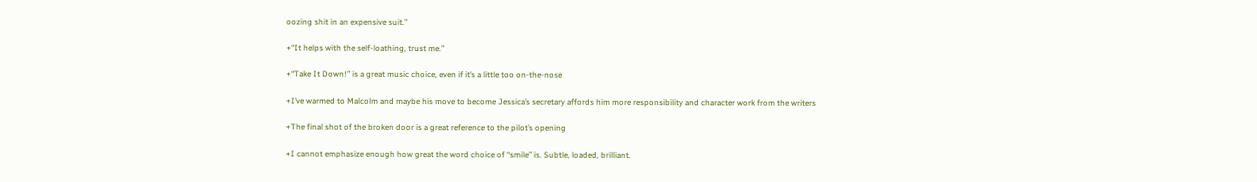oozing shit in an expensive suit.”

+“It helps with the self-loathing, trust me.”

+“Take It Down!” is a great music choice, even if it’s a little too on-the-nose

+I’ve warmed to Malcolm and maybe his move to become Jessica’s secretary affords him more responsibility and character work from the writers

+The final shot of the broken door is a great reference to the pilot’s opening

+I cannot emphasize enough how great the word choice of “smile” is. Subtle, loaded, brilliant.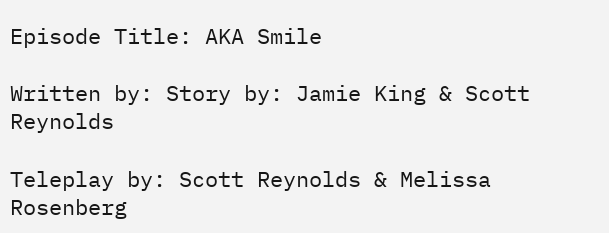Episode Title: AKA Smile

Written by: Story by: Jamie King & Scott Reynolds

Teleplay by: Scott Reynolds & Melissa Rosenberg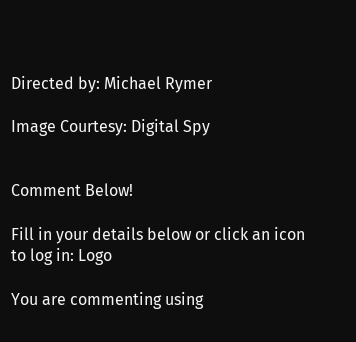Directed by: Michael Rymer

Image Courtesy: Digital Spy


Comment Below!

Fill in your details below or click an icon to log in: Logo

You are commenting using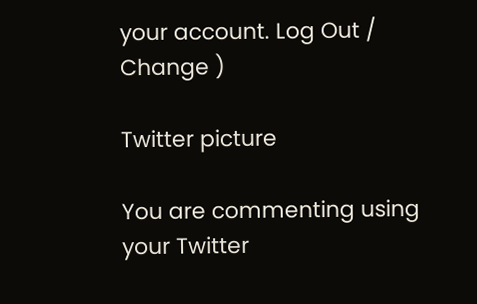your account. Log Out / Change )

Twitter picture

You are commenting using your Twitter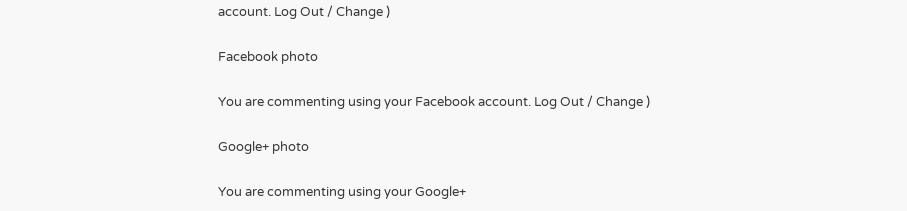account. Log Out / Change )

Facebook photo

You are commenting using your Facebook account. Log Out / Change )

Google+ photo

You are commenting using your Google+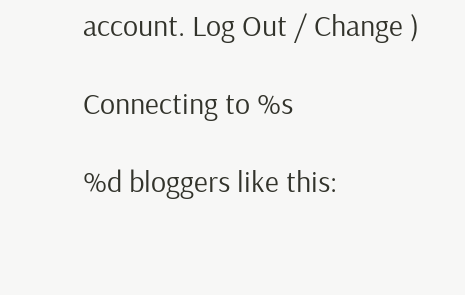account. Log Out / Change )

Connecting to %s

%d bloggers like this: